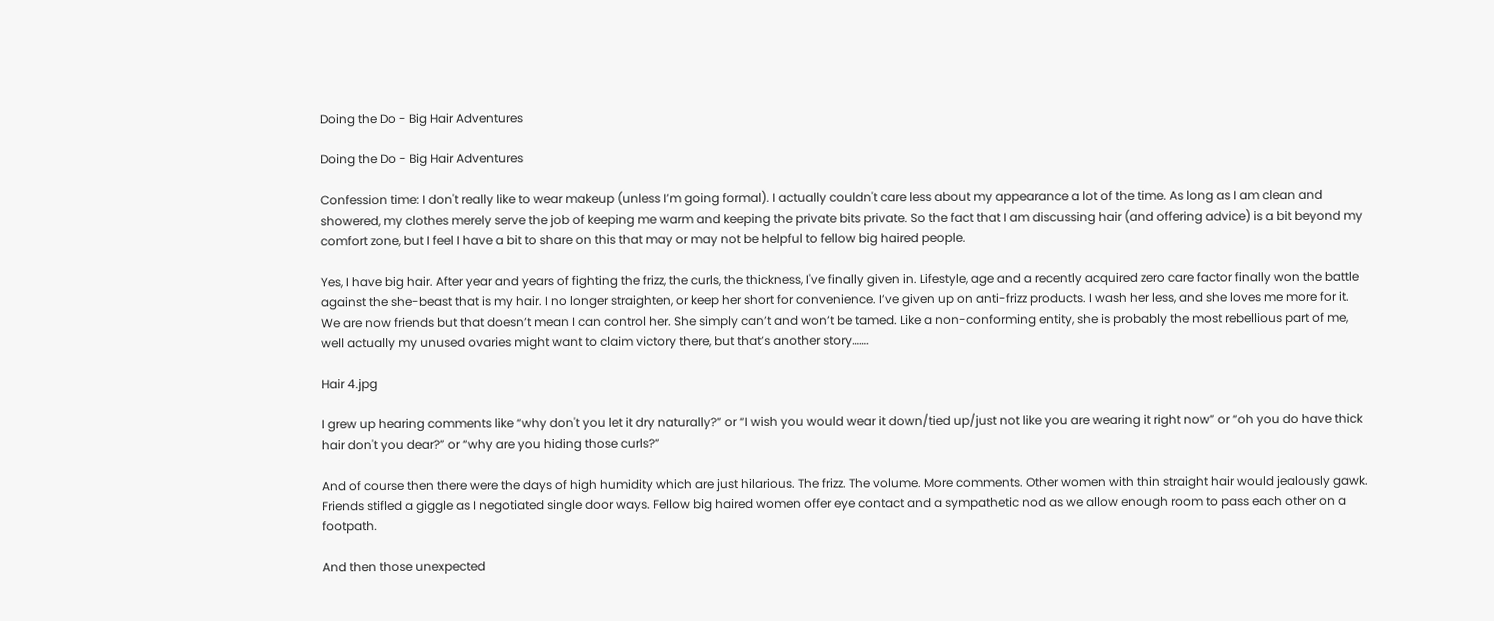Doing the Do - Big Hair Adventures

Doing the Do - Big Hair Adventures

Confession time: I don't really like to wear makeup (unless I’m going formal). I actually couldn't care less about my appearance a lot of the time. As long as I am clean and showered, my clothes merely serve the job of keeping me warm and keeping the private bits private. So the fact that I am discussing hair (and offering advice) is a bit beyond my comfort zone, but I feel I have a bit to share on this that may or may not be helpful to fellow big haired people.

Yes, I have big hair. After year and years of fighting the frizz, the curls, the thickness, I've finally given in. Lifestyle, age and a recently acquired zero care factor finally won the battle against the she-beast that is my hair. I no longer straighten, or keep her short for convenience. I’ve given up on anti-frizz products. I wash her less, and she loves me more for it. We are now friends but that doesn’t mean I can control her. She simply can’t and won’t be tamed. Like a non-conforming entity, she is probably the most rebellious part of me, well actually my unused ovaries might want to claim victory there, but that’s another story…….

Hair 4.jpg

I grew up hearing comments like “why don't you let it dry naturally?” or “I wish you would wear it down/tied up/just not like you are wearing it right now” or “oh you do have thick hair don't you dear?” or “why are you hiding those curls?”

And of course then there were the days of high humidity which are just hilarious. The frizz. The volume. More comments. Other women with thin straight hair would jealously gawk. Friends stifled a giggle as I negotiated single door ways. Fellow big haired women offer eye contact and a sympathetic nod as we allow enough room to pass each other on a footpath.

And then those unexpected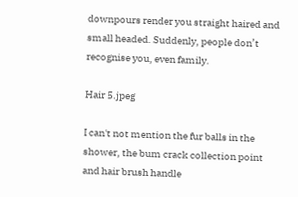downpours render you straight haired and small headed. Suddenly, people don’t recognise you, even family.

Hair 5.jpeg

I can't not mention the fur balls in the shower, the bum crack collection point and hair brush handle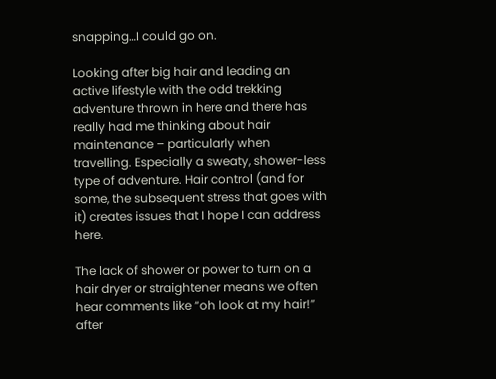snapping…I could go on.

Looking after big hair and leading an active lifestyle with the odd trekking adventure thrown in here and there has really had me thinking about hair maintenance – particularly when travelling. Especially a sweaty, shower-less type of adventure. Hair control (and for some, the subsequent stress that goes with it) creates issues that I hope I can address here.

The lack of shower or power to turn on a hair dryer or straightener means we often hear comments like “oh look at my hair!” after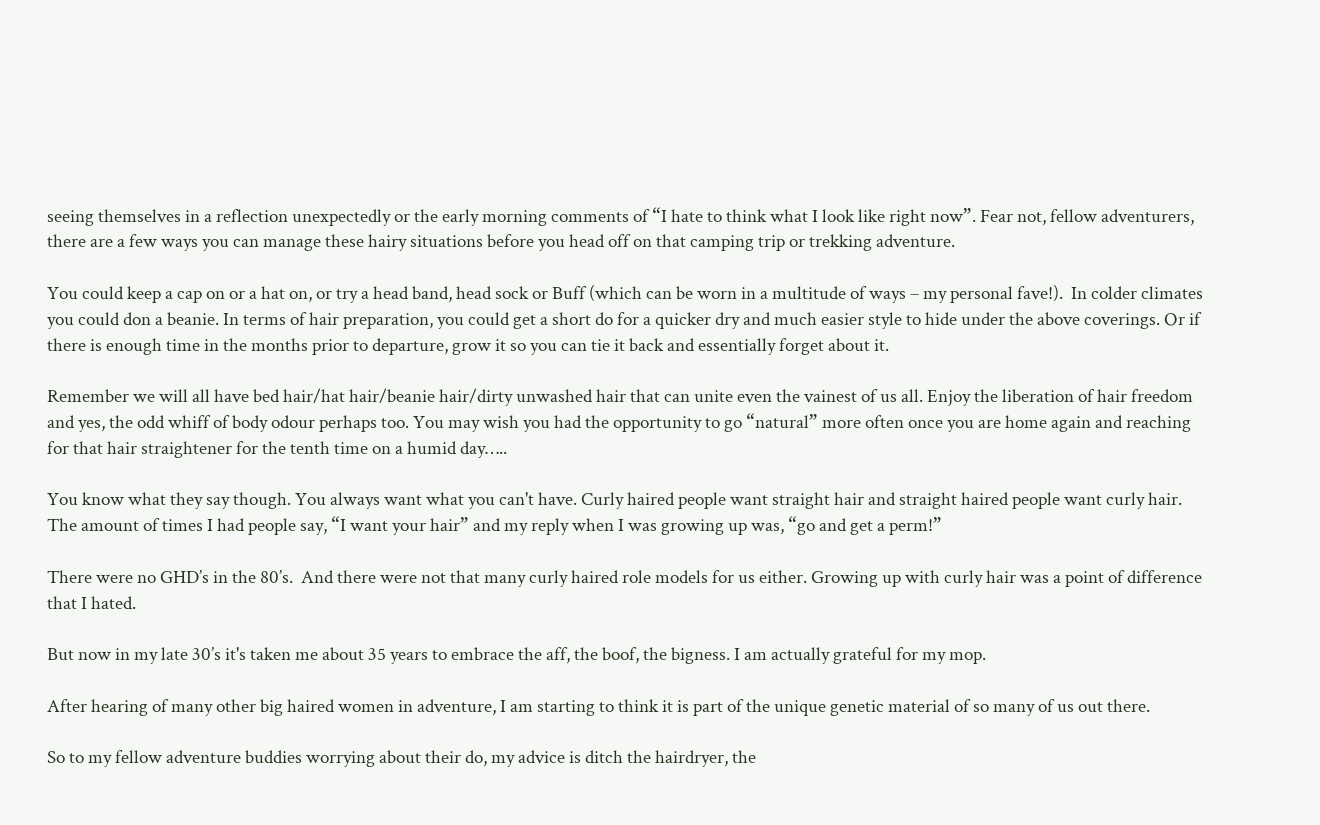seeing themselves in a reflection unexpectedly or the early morning comments of “I hate to think what I look like right now”. Fear not, fellow adventurers, there are a few ways you can manage these hairy situations before you head off on that camping trip or trekking adventure.

You could keep a cap on or a hat on, or try a head band, head sock or Buff (which can be worn in a multitude of ways – my personal fave!).  In colder climates you could don a beanie. In terms of hair preparation, you could get a short do for a quicker dry and much easier style to hide under the above coverings. Or if there is enough time in the months prior to departure, grow it so you can tie it back and essentially forget about it.

Remember we will all have bed hair/hat hair/beanie hair/dirty unwashed hair that can unite even the vainest of us all. Enjoy the liberation of hair freedom and yes, the odd whiff of body odour perhaps too. You may wish you had the opportunity to go “natural” more often once you are home again and reaching for that hair straightener for the tenth time on a humid day…..

You know what they say though. You always want what you can't have. Curly haired people want straight hair and straight haired people want curly hair. The amount of times I had people say, “I want your hair” and my reply when I was growing up was, “go and get a perm!”

There were no GHD’s in the 80’s.  And there were not that many curly haired role models for us either. Growing up with curly hair was a point of difference that I hated.

But now in my late 30’s it's taken me about 35 years to embrace the aff, the boof, the bigness. I am actually grateful for my mop.

After hearing of many other big haired women in adventure, I am starting to think it is part of the unique genetic material of so many of us out there.

So to my fellow adventure buddies worrying about their do, my advice is ditch the hairdryer, the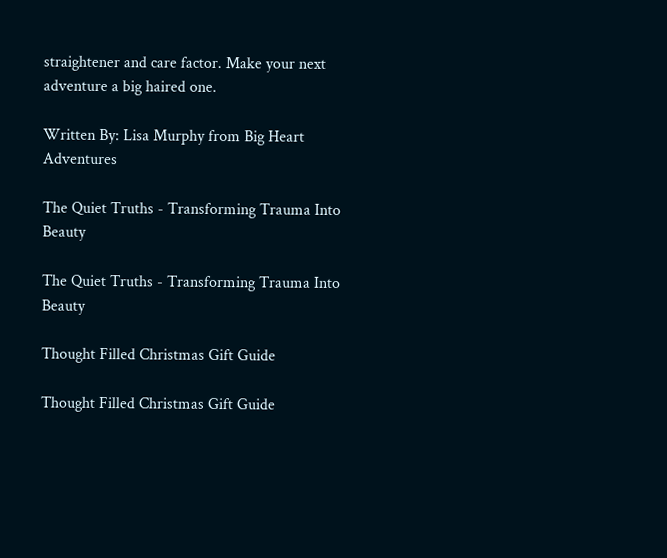straightener and care factor. Make your next adventure a big haired one.

Written By: Lisa Murphy from Big Heart Adventures

The Quiet Truths - Transforming Trauma Into Beauty

The Quiet Truths - Transforming Trauma Into Beauty

Thought Filled Christmas Gift Guide

Thought Filled Christmas Gift Guide